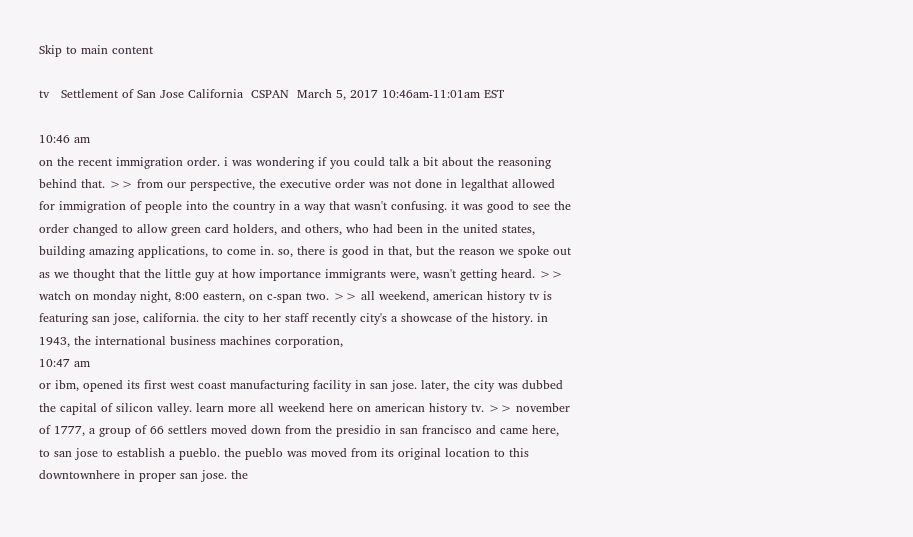Skip to main content

tv   Settlement of San Jose California  CSPAN  March 5, 2017 10:46am-11:01am EST

10:46 am
on the recent immigration order. i was wondering if you could talk a bit about the reasoning behind that. >> from our perspective, the executive order was not done in legalthat allowed for immigration of people into the country in a way that wasn't confusing. it was good to see the order changed to allow green card holders, and others, who had been in the united states, building amazing applications, to come in. so, there is good in that, but the reason we spoke out as we thought that the little guy at how importance immigrants were, wasn't getting heard. >> watch on monday night, 8:00 eastern, on c-span two. >> all weekend, american history tv is featuring san jose, california. the city to her staff recently city's a showcase of the history. in 1943, the international business machines corporation,
10:47 am
or ibm, opened its first west coast manufacturing facility in san jose. later, the city was dubbed the capital of silicon valley. learn more all weekend here on american history tv. >> november of 1777, a group of 66 settlers moved down from the presidio in san francisco and came here, to san jose to establish a pueblo. the pueblo was moved from its original location to this downtownhere in proper san jose. the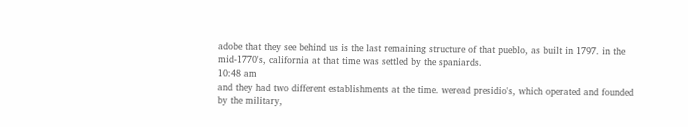adobe that they see behind us is the last remaining structure of that pueblo, as built in 1797. in the mid-1770's, california at that time was settled by the spaniards.
10:48 am
and they had two different establishments at the time. weread presidio's, which operated and founded by the military,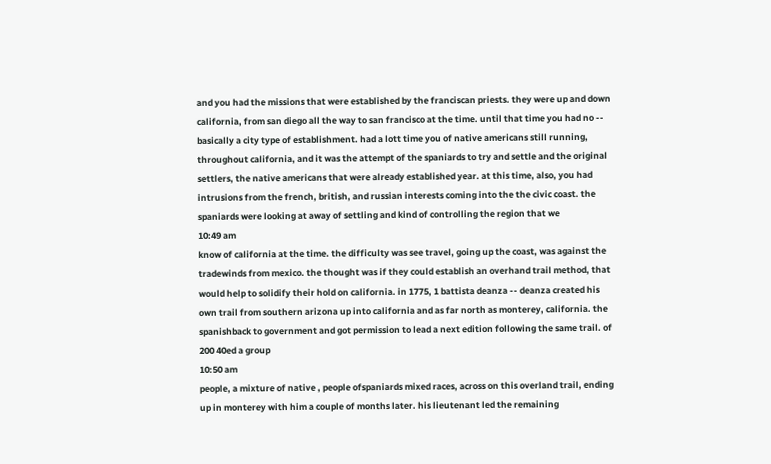and you had the missions that were established by the franciscan priests. they were up and down california, from san diego all the way to san francisco at the time. until that time you had no -- basically a city type of establishment. had a lott time you of native americans still running, throughout california, and it was the attempt of the spaniards to try and settle and the original settlers, the native americans that were already established year. at this time, also, you had intrusions from the french, british, and russian interests coming into the the civic coast. the spaniards were looking at away of settling and kind of controlling the region that we
10:49 am
know of california at the time. the difficulty was see travel, going up the coast, was against the tradewinds from mexico. the thought was if they could establish an overhand trail method, that would help to solidify their hold on california. in 1775, 1 battista deanza -- deanza created his own trail from southern arizona up into california and as far north as monterey, california. the spanishback to government and got permission to lead a next edition following the same trail. of 200 40ed a group
10:50 am
people, a mixture of native , people ofspaniards mixed races, across on this overland trail, ending up in monterey with him a couple of months later. his lieutenant led the remaining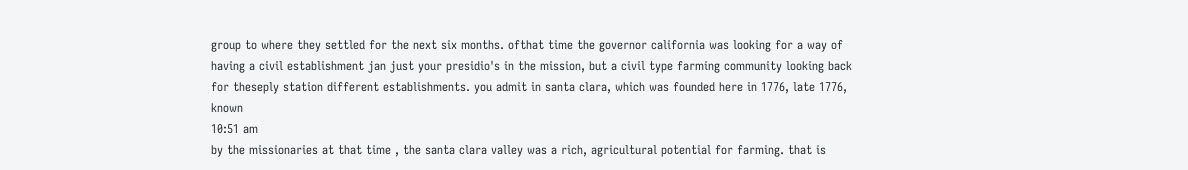group to where they settled for the next six months. ofthat time the governor california was looking for a way of having a civil establishment jan just your presidio's in the mission, but a civil type farming community looking back for theseply station different establishments. you admit in santa clara, which was founded here in 1776, late 1776, known
10:51 am
by the missionaries at that time , the santa clara valley was a rich, agricultural potential for farming. that is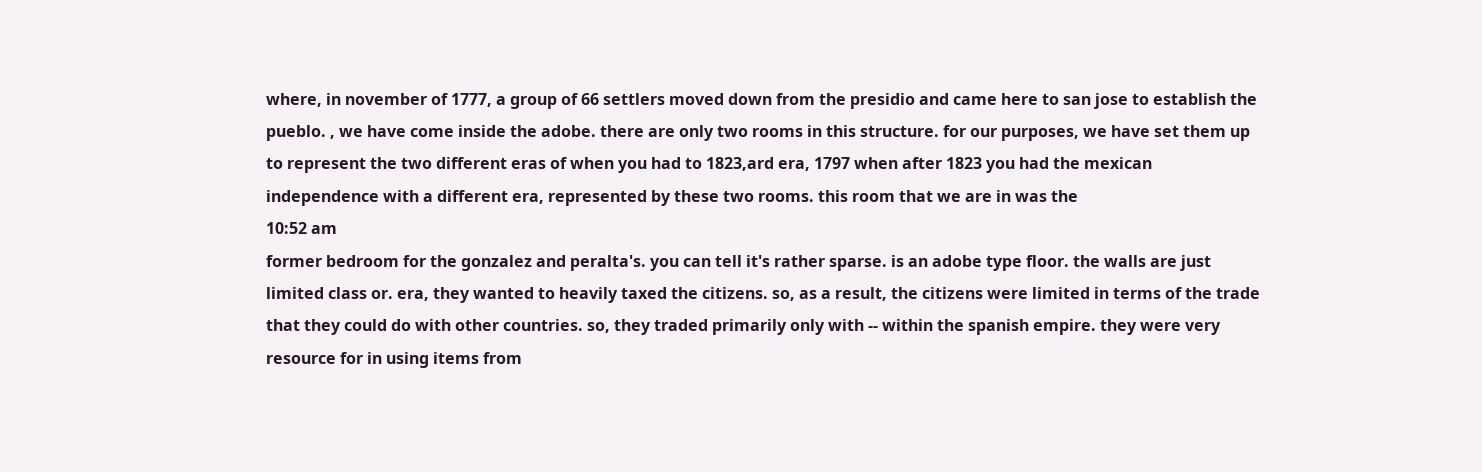where, in november of 1777, a group of 66 settlers moved down from the presidio and came here to san jose to establish the pueblo. , we have come inside the adobe. there are only two rooms in this structure. for our purposes, we have set them up to represent the two different eras of when you had to 1823,ard era, 1797 when after 1823 you had the mexican independence with a different era, represented by these two rooms. this room that we are in was the
10:52 am
former bedroom for the gonzalez and peralta's. you can tell it's rather sparse. is an adobe type floor. the walls are just limited class or. era, they wanted to heavily taxed the citizens. so, as a result, the citizens were limited in terms of the trade that they could do with other countries. so, they traded primarily only with -- within the spanish empire. they were very resource for in using items from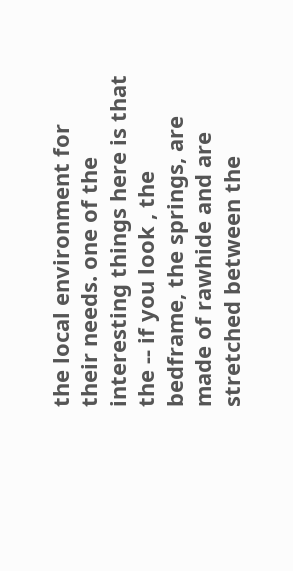the local environment for their needs. one of the interesting things here is that the -- if you look , the bedframe, the springs, are made of rawhide and are stretched between the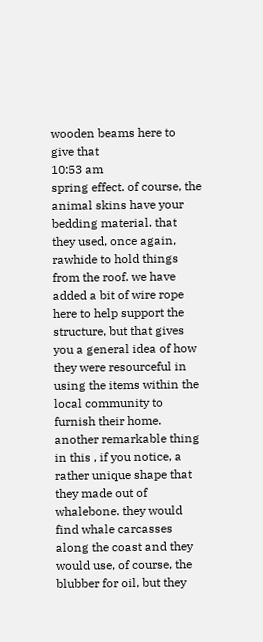wooden beams here to give that
10:53 am
spring effect. of course, the animal skins have your bedding material. that they used, once again, rawhide to hold things from the roof. we have added a bit of wire rope here to help support the structure, but that gives you a general idea of how they were resourceful in using the items within the local community to furnish their home. another remarkable thing in this , if you notice, a rather unique shape that they made out of whalebone. they would find whale carcasses along the coast and they would use, of course, the blubber for oil, but they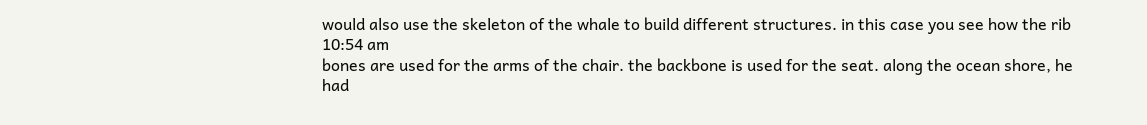would also use the skeleton of the whale to build different structures. in this case you see how the rib
10:54 am
bones are used for the arms of the chair. the backbone is used for the seat. along the ocean shore, he had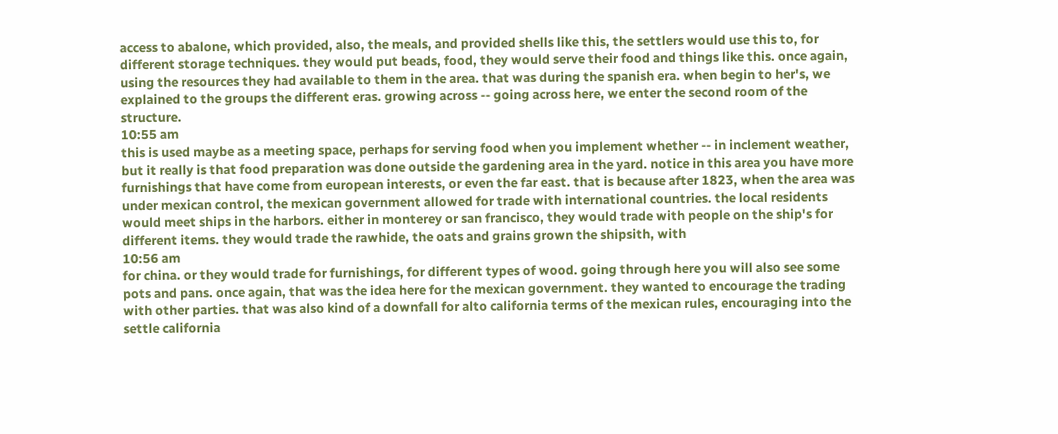access to abalone, which provided, also, the meals, and provided shells like this, the settlers would use this to, for different storage techniques. they would put beads, food, they would serve their food and things like this. once again, using the resources they had available to them in the area. that was during the spanish era. when begin to her's, we explained to the groups the different eras. growing across -- going across here, we enter the second room of the structure.
10:55 am
this is used maybe as a meeting space, perhaps for serving food when you implement whether -- in inclement weather, but it really is that food preparation was done outside the gardening area in the yard. notice in this area you have more furnishings that have come from european interests, or even the far east. that is because after 1823, when the area was under mexican control, the mexican government allowed for trade with international countries. the local residents would meet ships in the harbors. either in monterey or san francisco, they would trade with people on the ship's for different items. they would trade the rawhide, the oats and grains grown the shipsith, with
10:56 am
for china. or they would trade for furnishings, for different types of wood. going through here you will also see some pots and pans. once again, that was the idea here for the mexican government. they wanted to encourage the trading with other parties. that was also kind of a downfall for alto california terms of the mexican rules, encouraging into the settle california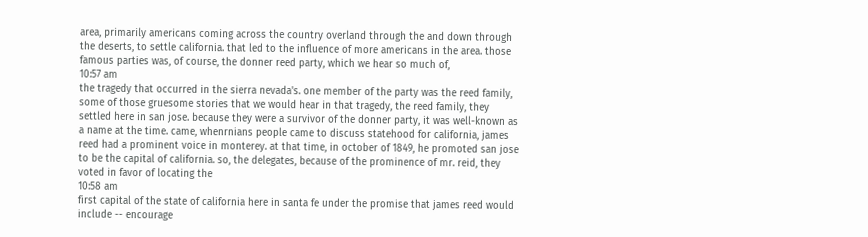area, primarily americans coming across the country overland through the and down through the deserts, to settle california. that led to the influence of more americans in the area. those famous parties was, of course, the donner reed party, which we hear so much of,
10:57 am
the tragedy that occurred in the sierra nevada's. one member of the party was the reed family, some of those gruesome stories that we would hear in that tragedy, the reed family, they settled here in san jose. because they were a survivor of the donner party, it was well-known as a name at the time. came, whenrnians people came to discuss statehood for california, james reed had a prominent voice in monterey. at that time, in october of 1849, he promoted san jose to be the capital of california. so, the delegates, because of the prominence of mr. reid, they voted in favor of locating the
10:58 am
first capital of the state of california here in santa fe under the promise that james reed would include -- encourage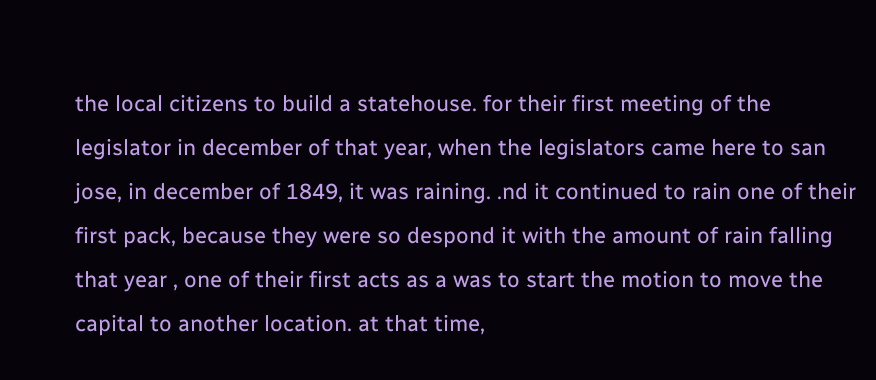the local citizens to build a statehouse. for their first meeting of the legislator in december of that year, when the legislators came here to san jose, in december of 1849, it was raining. .nd it continued to rain one of their first pack, because they were so despond it with the amount of rain falling that year , one of their first acts as a was to start the motion to move the capital to another location. at that time,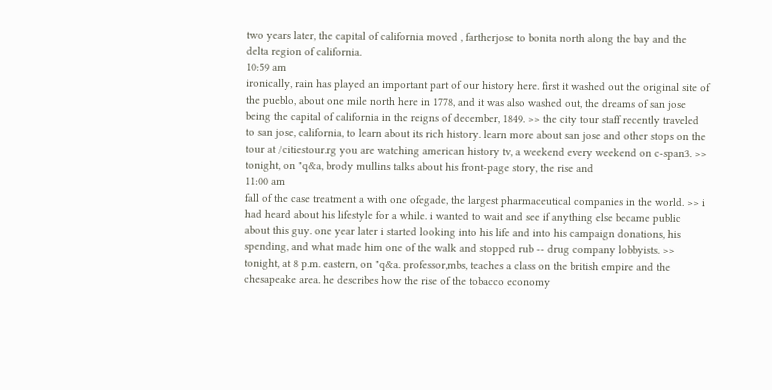two years later, the capital of california moved , fartherjose to bonita north along the bay and the delta region of california.
10:59 am
ironically, rain has played an important part of our history here. first it washed out the original site of the pueblo, about one mile north here in 1778, and it was also washed out, the dreams of san jose being the capital of california in the reigns of december, 1849. >> the city tour staff recently traveled to san jose, california, to learn about its rich history. learn more about san jose and other stops on the tour at /citiestour.rg you are watching american history tv, a weekend every weekend on c-span3. >> tonight, on "q&a, brody mullins talks about his front-page story, the rise and
11:00 am
fall of the case treatment a with one ofegade, the largest pharmaceutical companies in the world. >> i had heard about his lifestyle for a while. i wanted to wait and see if anything else became public about this guy. one year later i started looking into his life and into his campaign donations, his spending, and what made him one of the walk and stopped rub -- drug company lobbyists. >> tonight, at 8 p.m. eastern, on "q&a. professor,mbs, teaches a class on the british empire and the chesapeake area. he describes how the rise of the tobacco economy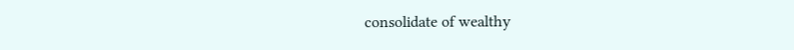consolidate of wealthy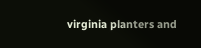virginia planters and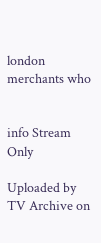london merchants who


info Stream Only

Uploaded by TV Archive on